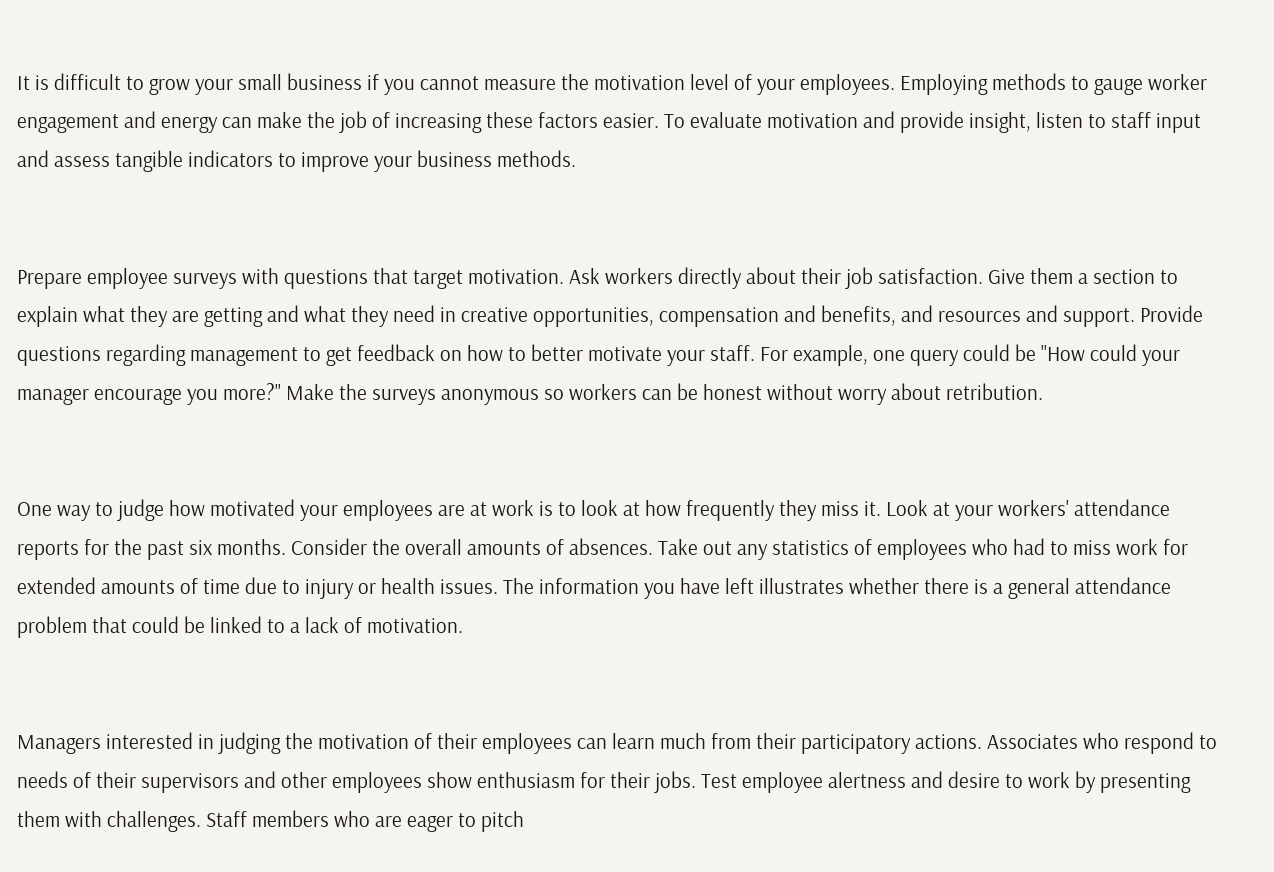It is difficult to grow your small business if you cannot measure the motivation level of your employees. Employing methods to gauge worker engagement and energy can make the job of increasing these factors easier. To evaluate motivation and provide insight, listen to staff input and assess tangible indicators to improve your business methods.


Prepare employee surveys with questions that target motivation. Ask workers directly about their job satisfaction. Give them a section to explain what they are getting and what they need in creative opportunities, compensation and benefits, and resources and support. Provide questions regarding management to get feedback on how to better motivate your staff. For example, one query could be "How could your manager encourage you more?" Make the surveys anonymous so workers can be honest without worry about retribution.


One way to judge how motivated your employees are at work is to look at how frequently they miss it. Look at your workers' attendance reports for the past six months. Consider the overall amounts of absences. Take out any statistics of employees who had to miss work for extended amounts of time due to injury or health issues. The information you have left illustrates whether there is a general attendance problem that could be linked to a lack of motivation.


Managers interested in judging the motivation of their employees can learn much from their participatory actions. Associates who respond to needs of their supervisors and other employees show enthusiasm for their jobs. Test employee alertness and desire to work by presenting them with challenges. Staff members who are eager to pitch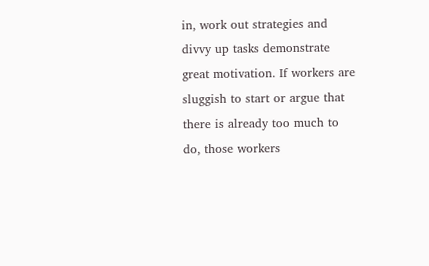in, work out strategies and divvy up tasks demonstrate great motivation. If workers are sluggish to start or argue that there is already too much to do, those workers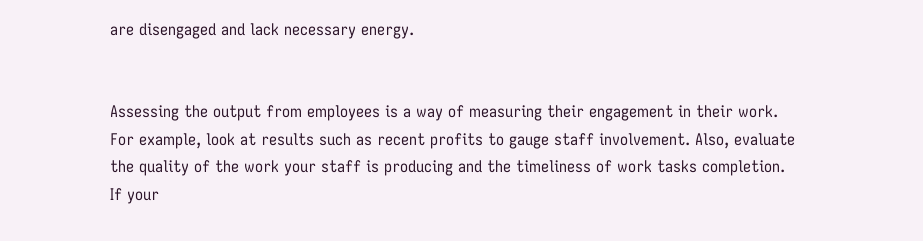are disengaged and lack necessary energy.


Assessing the output from employees is a way of measuring their engagement in their work. For example, look at results such as recent profits to gauge staff involvement. Also, evaluate the quality of the work your staff is producing and the timeliness of work tasks completion. If your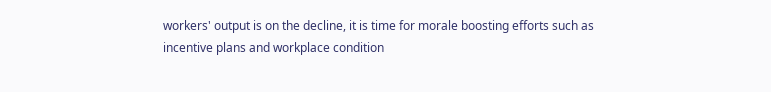workers' output is on the decline, it is time for morale boosting efforts such as incentive plans and workplace condition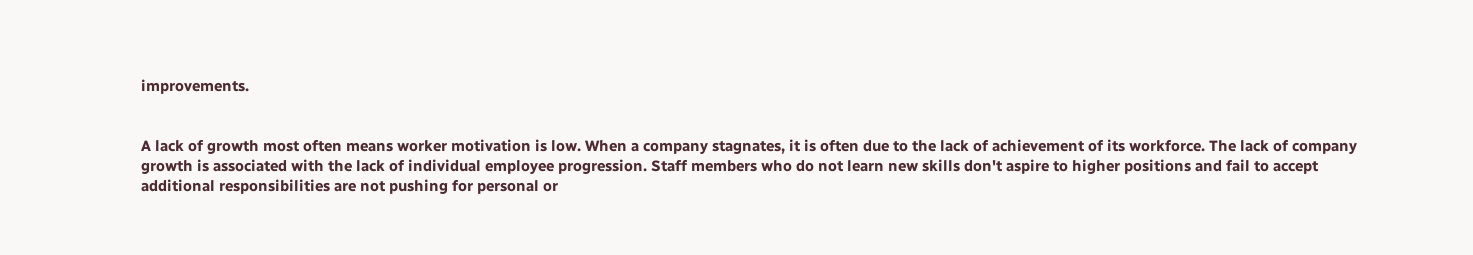improvements.


A lack of growth most often means worker motivation is low. When a company stagnates, it is often due to the lack of achievement of its workforce. The lack of company growth is associated with the lack of individual employee progression. Staff members who do not learn new skills don't aspire to higher positions and fail to accept additional responsibilities are not pushing for personal or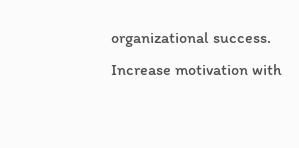organizational success. Increase motivation with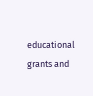educational grants and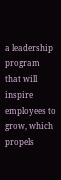a leadership program that will inspire employees to grow, which propels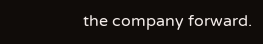the company forward.